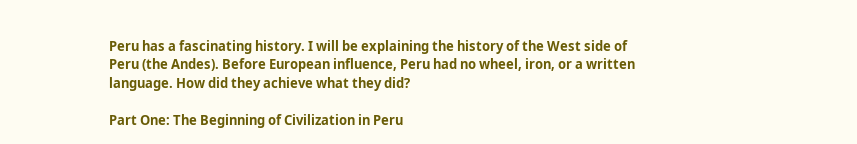Peru has a fascinating history. I will be explaining the history of the West side of Peru (the Andes). Before European influence, Peru had no wheel, iron, or a written language. How did they achieve what they did?

Part One: The Beginning of Civilization in Peru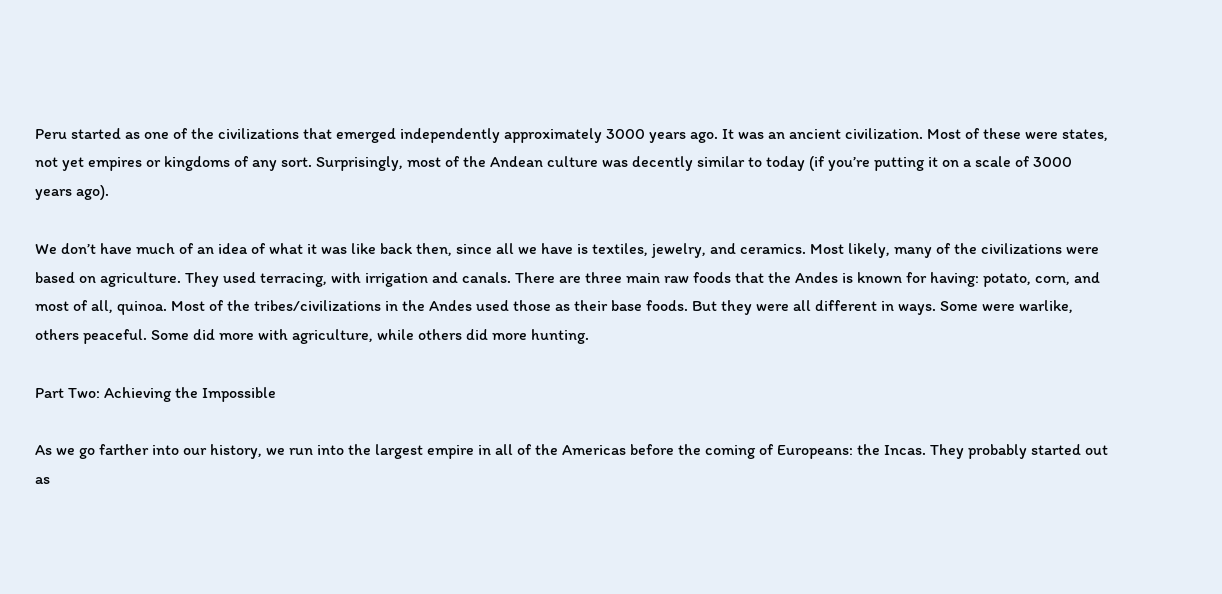Peru started as one of the civilizations that emerged independently approximately 3000 years ago. It was an ancient civilization. Most of these were states, not yet empires or kingdoms of any sort. Surprisingly, most of the Andean culture was decently similar to today (if you’re putting it on a scale of 3000 years ago).

We don’t have much of an idea of what it was like back then, since all we have is textiles, jewelry, and ceramics. Most likely, many of the civilizations were based on agriculture. They used terracing, with irrigation and canals. There are three main raw foods that the Andes is known for having: potato, corn, and most of all, quinoa. Most of the tribes/civilizations in the Andes used those as their base foods. But they were all different in ways. Some were warlike, others peaceful. Some did more with agriculture, while others did more hunting.

Part Two: Achieving the Impossible

As we go farther into our history, we run into the largest empire in all of the Americas before the coming of Europeans: the Incas. They probably started out as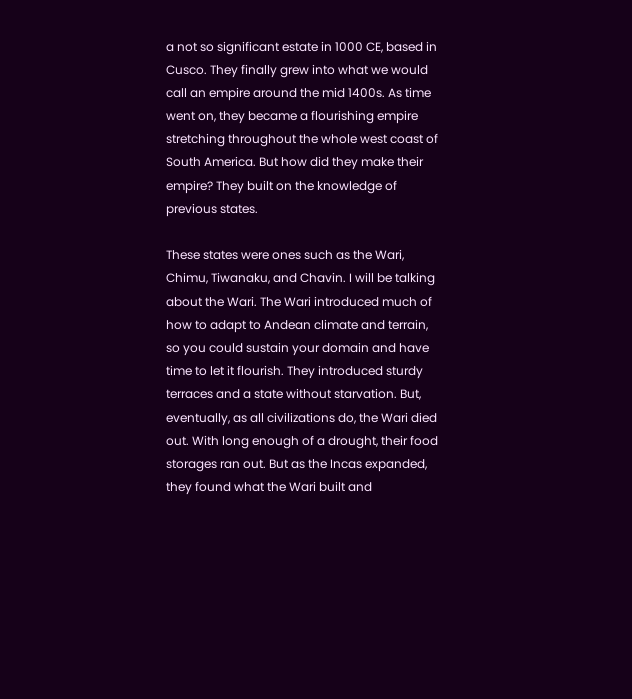a not so significant estate in 1000 CE, based in Cusco. They finally grew into what we would call an empire around the mid 1400s. As time went on, they became a flourishing empire stretching throughout the whole west coast of South America. But how did they make their empire? They built on the knowledge of previous states.

These states were ones such as the Wari, Chimu, Tiwanaku, and Chavin. I will be talking about the Wari. The Wari introduced much of how to adapt to Andean climate and terrain, so you could sustain your domain and have time to let it flourish. They introduced sturdy terraces and a state without starvation. But, eventually, as all civilizations do, the Wari died out. With long enough of a drought, their food storages ran out. But as the Incas expanded, they found what the Wari built and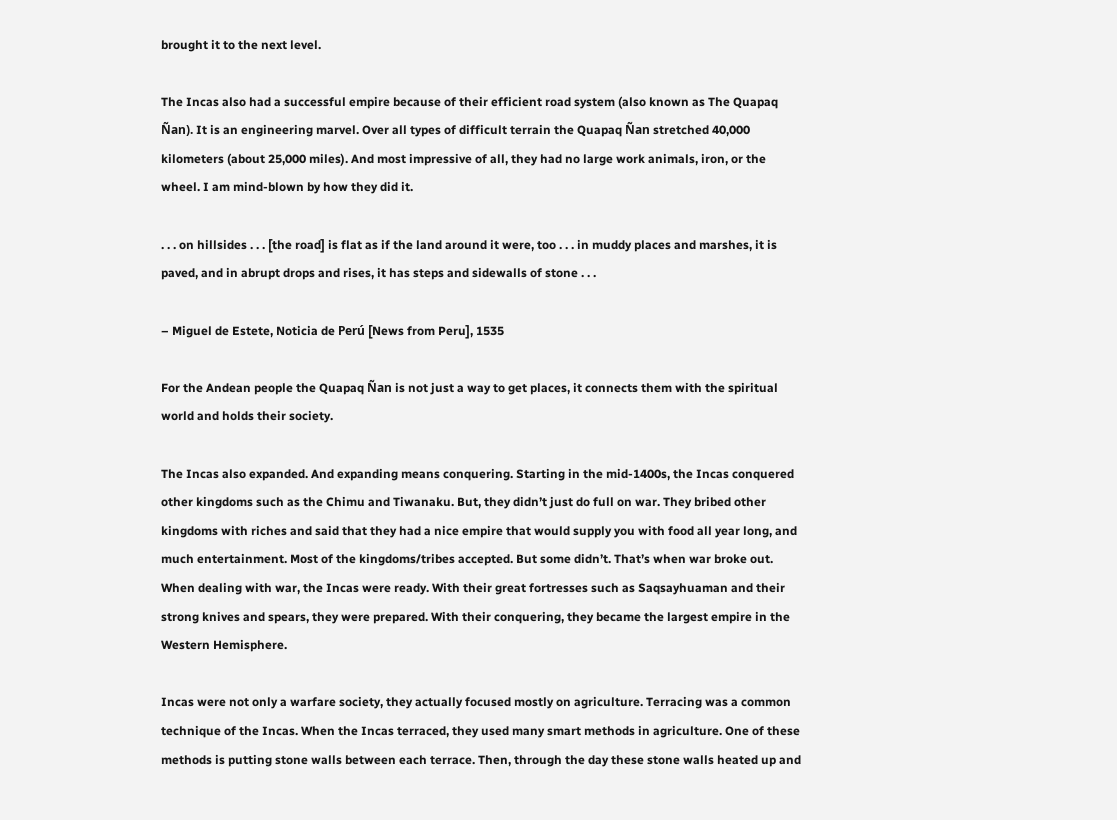brought it to the next level.

The Incas also had a successful empire because of their efficient road system (also known as The Quapaq Ñan). It is an engineering marvel. Over all types of difficult terrain the Quapaq Ñan stretched 40,000 kilometers (about 25,000 miles). And most impressive of all, they had no large work animals, iron, or the wheel. I am mind-blown by how they did it.

. . . on hillsides . . . [the road] is flat as if the land around it were, too . . . in muddy places and marshes, it is paved, and in abrupt drops and rises, it has steps and sidewalls of stone . . .

– Miguel de Estete, Noticia de Perú [News from Peru], 1535

For the Andean people the Quapaq Ñan is not just a way to get places, it connects them with the spiritual world and holds their society.

The Incas also expanded. And expanding means conquering. Starting in the mid-1400s, the Incas conquered other kingdoms such as the Chimu and Tiwanaku. But, they didn’t just do full on war. They bribed other kingdoms with riches and said that they had a nice empire that would supply you with food all year long, and much entertainment. Most of the kingdoms/tribes accepted. But some didn’t. That’s when war broke out. When dealing with war, the Incas were ready. With their great fortresses such as Saqsayhuaman and their strong knives and spears, they were prepared. With their conquering, they became the largest empire in the Western Hemisphere.

Incas were not only a warfare society, they actually focused mostly on agriculture. Terracing was a common technique of the Incas. When the Incas terraced, they used many smart methods in agriculture. One of these methods is putting stone walls between each terrace. Then, through the day these stone walls heated up and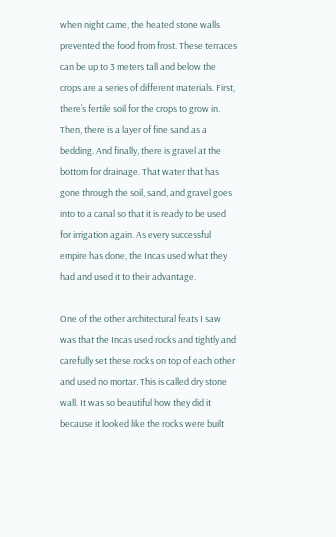when night came, the heated stone walls prevented the food from frost. These terraces can be up to 3 meters tall and below the crops are a series of different materials. First, there’s fertile soil for the crops to grow in. Then, there is a layer of fine sand as a bedding. And finally, there is gravel at the bottom for drainage. That water that has gone through the soil, sand, and gravel goes into to a canal so that it is ready to be used for irrigation again. As every successful empire has done, the Incas used what they had and used it to their advantage.

One of the other architectural feats I saw was that the Incas used rocks and tightly and carefully set these rocks on top of each other and used no mortar. This is called dry stone wall. It was so beautiful how they did it because it looked like the rocks were built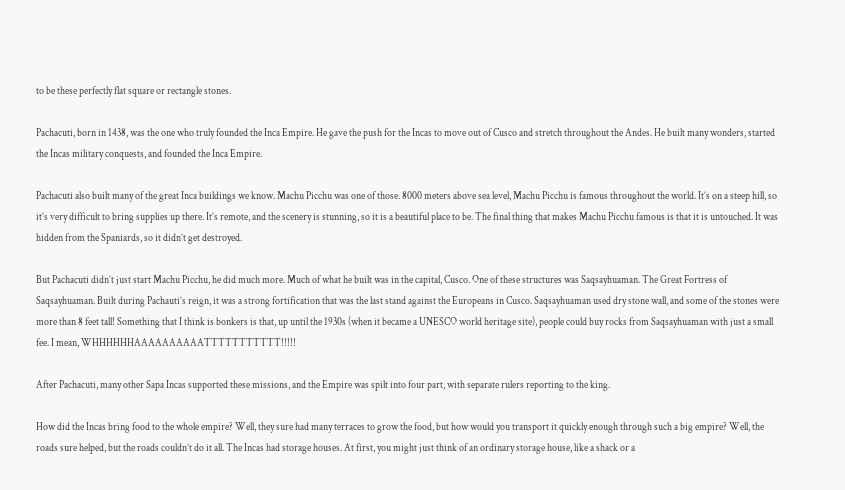to be these perfectly flat square or rectangle stones.

Pachacuti, born in 1438, was the one who truly founded the Inca Empire. He gave the push for the Incas to move out of Cusco and stretch throughout the Andes. He built many wonders, started the Incas military conquests, and founded the Inca Empire.

Pachacuti also built many of the great Inca buildings we know. Machu Picchu was one of those. 8000 meters above sea level, Machu Picchu is famous throughout the world. It’s on a steep hill, so it’s very difficult to bring supplies up there. It’s remote, and the scenery is stunning, so it is a beautiful place to be. The final thing that makes Machu Picchu famous is that it is untouched. It was hidden from the Spaniards, so it didn’t get destroyed.

But Pachacuti didn’t just start Machu Picchu, he did much more. Much of what he built was in the capital, Cusco. One of these structures was Saqsayhuaman. The Great Fortress of Saqsayhuaman. Built during Pachauti’s reign, it was a strong fortification that was the last stand against the Europeans in Cusco. Saqsayhuaman used dry stone wall, and some of the stones were more than 8 feet tall! Something that I think is bonkers is that, up until the 1930s (when it became a UNESCO world heritage site), people could buy rocks from Saqsayhuaman with just a small fee. I mean, WHHHHHHAAAAAAAAAATTTTTTTTTTT!!!!!

After Pachacuti, many other Sapa Incas supported these missions, and the Empire was spilt into four part, with separate rulers reporting to the king.

How did the Incas bring food to the whole empire? Well, they sure had many terraces to grow the food, but how would you transport it quickly enough through such a big empire? Well, the roads sure helped, but the roads couldn’t do it all. The Incas had storage houses. At first, you might just think of an ordinary storage house, like a shack or a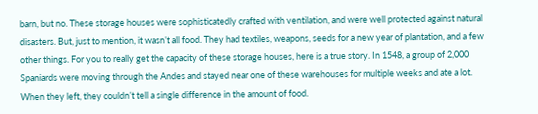barn, but no. These storage houses were sophisticatedly crafted with ventilation, and were well protected against natural disasters. But, just to mention, it wasn’t all food. They had textiles, weapons, seeds for a new year of plantation, and a few other things. For you to really get the capacity of these storage houses, here is a true story. In 1548, a group of 2,000 Spaniards were moving through the Andes and stayed near one of these warehouses for multiple weeks and ate a lot. When they left, they couldn’t tell a single difference in the amount of food.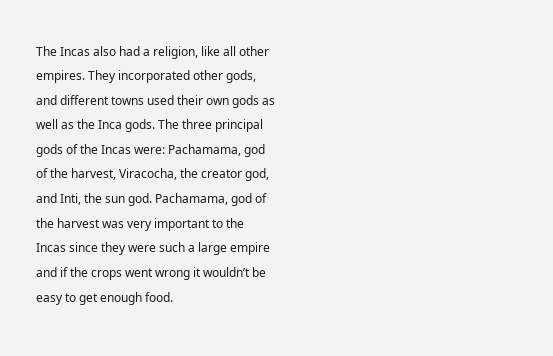The Incas also had a religion, like all other empires. They incorporated other gods, and different towns used their own gods as well as the Inca gods. The three principal gods of the Incas were: Pachamama, god of the harvest, Viracocha, the creator god, and Inti, the sun god. Pachamama, god of the harvest was very important to the Incas since they were such a large empire and if the crops went wrong it wouldn’t be easy to get enough food.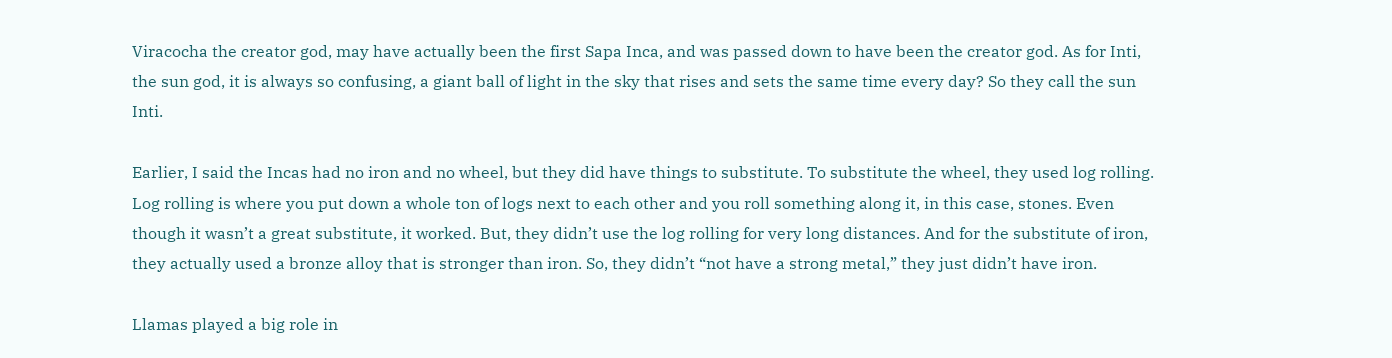Viracocha the creator god, may have actually been the first Sapa Inca, and was passed down to have been the creator god. As for Inti, the sun god, it is always so confusing, a giant ball of light in the sky that rises and sets the same time every day? So they call the sun Inti.

Earlier, I said the Incas had no iron and no wheel, but they did have things to substitute. To substitute the wheel, they used log rolling. Log rolling is where you put down a whole ton of logs next to each other and you roll something along it, in this case, stones. Even though it wasn’t a great substitute, it worked. But, they didn’t use the log rolling for very long distances. And for the substitute of iron, they actually used a bronze alloy that is stronger than iron. So, they didn’t “not have a strong metal,” they just didn’t have iron.

Llamas played a big role in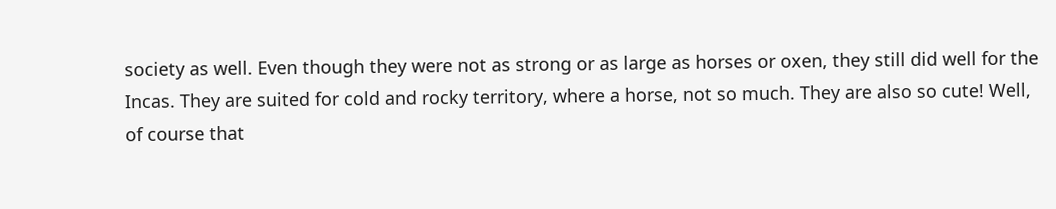society as well. Even though they were not as strong or as large as horses or oxen, they still did well for the Incas. They are suited for cold and rocky territory, where a horse, not so much. They are also so cute! Well, of course that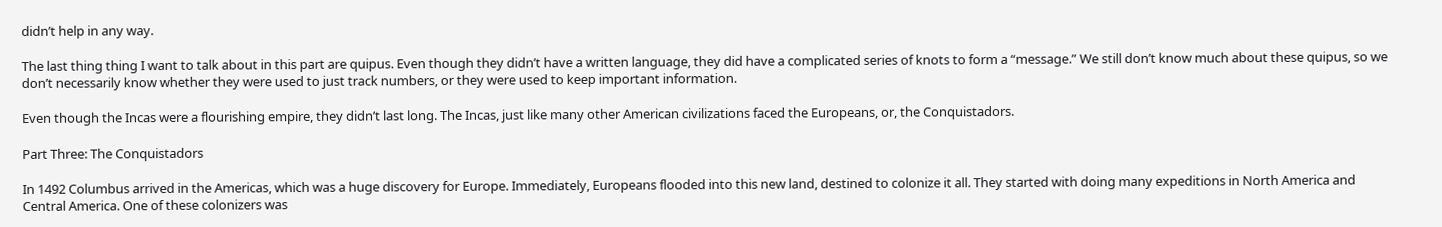didn’t help in any way.

The last thing thing I want to talk about in this part are quipus. Even though they didn’t have a written language, they did have a complicated series of knots to form a “message.” We still don’t know much about these quipus, so we don’t necessarily know whether they were used to just track numbers, or they were used to keep important information.

Even though the Incas were a flourishing empire, they didn’t last long. The Incas, just like many other American civilizations faced the Europeans, or, the Conquistadors.

Part Three: The Conquistadors

In 1492 Columbus arrived in the Americas, which was a huge discovery for Europe. Immediately, Europeans flooded into this new land, destined to colonize it all. They started with doing many expeditions in North America and Central America. One of these colonizers was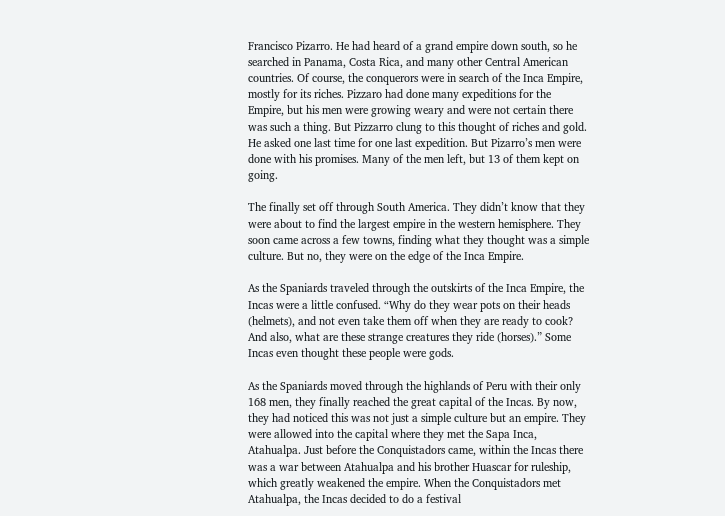Francisco Pizarro. He had heard of a grand empire down south, so he searched in Panama, Costa Rica, and many other Central American countries. Of course, the conquerors were in search of the Inca Empire, mostly for its riches. Pizzaro had done many expeditions for the Empire, but his men were growing weary and were not certain there was such a thing. But Pizzarro clung to this thought of riches and gold. He asked one last time for one last expedition. But Pizarro’s men were done with his promises. Many of the men left, but 13 of them kept on going.

The finally set off through South America. They didn’t know that they were about to find the largest empire in the western hemisphere. They soon came across a few towns, finding what they thought was a simple culture. But no, they were on the edge of the Inca Empire.

As the Spaniards traveled through the outskirts of the Inca Empire, the Incas were a little confused. “Why do they wear pots on their heads (helmets), and not even take them off when they are ready to cook? And also, what are these strange creatures they ride (horses).” Some Incas even thought these people were gods.

As the Spaniards moved through the highlands of Peru with their only 168 men, they finally reached the great capital of the Incas. By now, they had noticed this was not just a simple culture but an empire. They were allowed into the capital where they met the Sapa Inca, Atahualpa. Just before the Conquistadors came, within the Incas there was a war between Atahualpa and his brother Huascar for ruleship, which greatly weakened the empire. When the Conquistadors met Atahualpa, the Incas decided to do a festival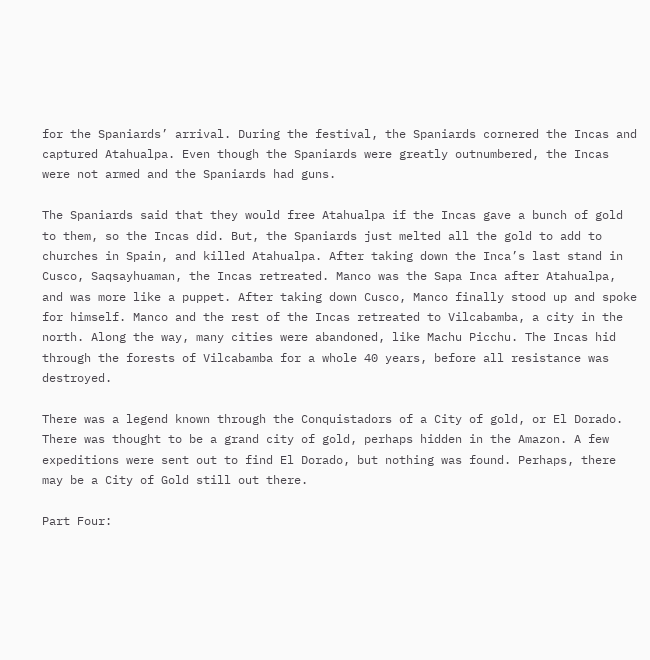for the Spaniards’ arrival. During the festival, the Spaniards cornered the Incas and captured Atahualpa. Even though the Spaniards were greatly outnumbered, the Incas were not armed and the Spaniards had guns.

The Spaniards said that they would free Atahualpa if the Incas gave a bunch of gold to them, so the Incas did. But, the Spaniards just melted all the gold to add to churches in Spain, and killed Atahualpa. After taking down the Inca’s last stand in Cusco, Saqsayhuaman, the Incas retreated. Manco was the Sapa Inca after Atahualpa, and was more like a puppet. After taking down Cusco, Manco finally stood up and spoke for himself. Manco and the rest of the Incas retreated to Vilcabamba, a city in the north. Along the way, many cities were abandoned, like Machu Picchu. The Incas hid through the forests of Vilcabamba for a whole 40 years, before all resistance was destroyed.

There was a legend known through the Conquistadors of a City of gold, or El Dorado. There was thought to be a grand city of gold, perhaps hidden in the Amazon. A few expeditions were sent out to find El Dorado, but nothing was found. Perhaps, there may be a City of Gold still out there.

Part Four: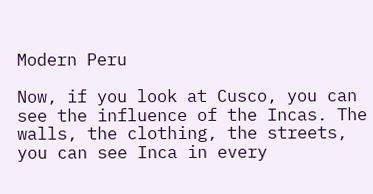Modern Peru

Now, if you look at Cusco, you can see the influence of the Incas. The walls, the clothing, the streets, you can see Inca in every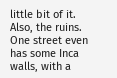little bit of it. Also, the ruins. One street even has some Inca walls, with a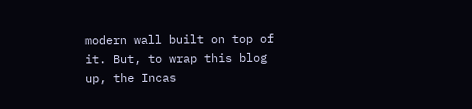modern wall built on top of it. But, to wrap this blog up, the Incas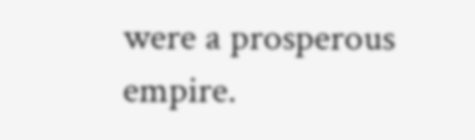were a prosperous empire.